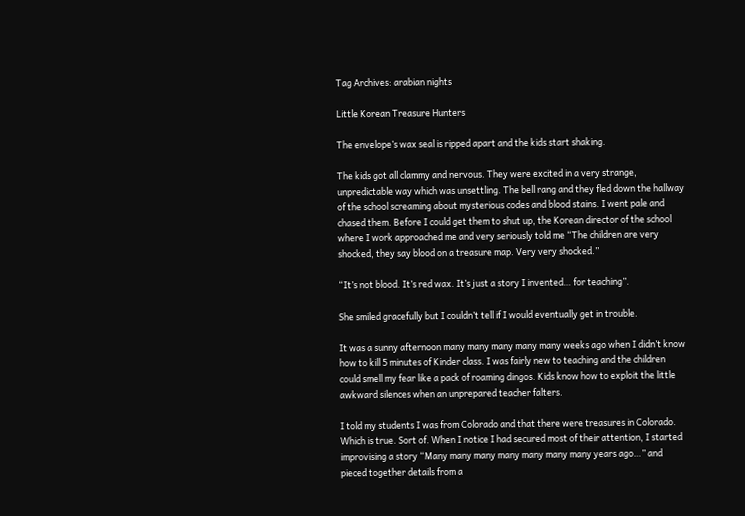Tag Archives: arabian nights

Little Korean Treasure Hunters

The envelope’s wax seal is ripped apart and the kids start shaking.

The kids got all clammy and nervous. They were excited in a very strange, unpredictable way which was unsettling. The bell rang and they fled down the hallway of the school screaming about mysterious codes and blood stains. I went pale and chased them. Before I could get them to shut up, the Korean director of the school where I work approached me and very seriously told me “The children are very shocked, they say blood on a treasure map. Very very shocked.”

“It’s not blood. It’s red wax. It’s just a story I invented… for teaching”.

She smiled gracefully but I couldn’t tell if I would eventually get in trouble.

It was a sunny afternoon many many many many many weeks ago when I didn’t know how to kill 5 minutes of Kinder class. I was fairly new to teaching and the children could smell my fear like a pack of roaming dingos. Kids know how to exploit the little awkward silences when an unprepared teacher falters.

I told my students I was from Colorado and that there were treasures in Colorado. Which is true. Sort of. When I notice I had secured most of their attention, I started improvising a story “Many many many many many many many years ago…” and pieced together details from a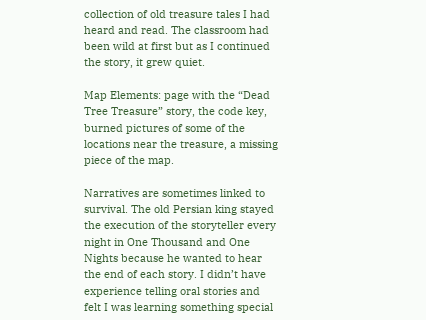collection of old treasure tales I had heard and read. The classroom had been wild at first but as I continued the story, it grew quiet.

Map Elements: page with the “Dead Tree Treasure” story, the code key, burned pictures of some of the locations near the treasure, a missing piece of the map.

Narratives are sometimes linked to survival. The old Persian king stayed the execution of the storyteller every night in One Thousand and One Nights because he wanted to hear the end of each story. I didn’t have experience telling oral stories and felt I was learning something special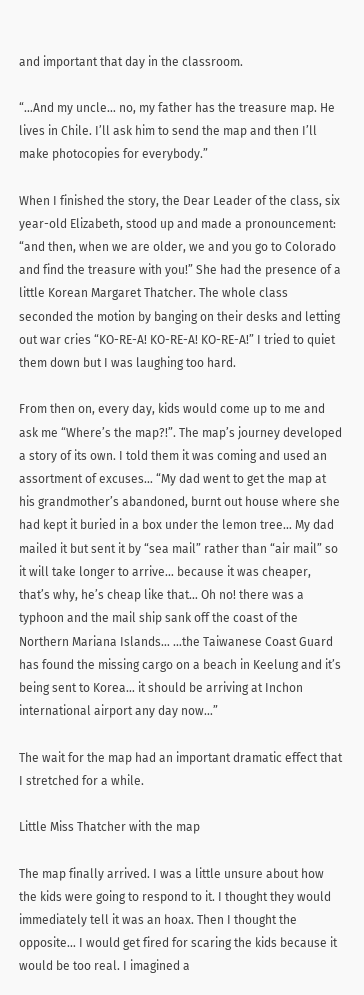and important that day in the classroom.

“…And my uncle… no, my father has the treasure map. He lives in Chile. I’ll ask him to send the map and then I’ll make photocopies for everybody.”

When I finished the story, the Dear Leader of the class, six year-old Elizabeth, stood up and made a pronouncement: “and then, when we are older, we and you go to Colorado and find the treasure with you!” She had the presence of a little Korean Margaret Thatcher. The whole class seconded the motion by banging on their desks and letting out war cries “KO-RE-A! KO-RE-A! KO-RE-A!” I tried to quiet them down but I was laughing too hard.

From then on, every day, kids would come up to me and ask me “Where’s the map?!”. The map’s journey developed a story of its own. I told them it was coming and used an assortment of excuses… “My dad went to get the map at his grandmother’s abandoned, burnt out house where she had kept it buried in a box under the lemon tree… My dad mailed it but sent it by “sea mail” rather than “air mail” so it will take longer to arrive… because it was cheaper, that’s why, he’s cheap like that… Oh no! there was a typhoon and the mail ship sank off the coast of the Northern Mariana Islands… …the Taiwanese Coast Guard has found the missing cargo on a beach in Keelung and it’s being sent to Korea… it should be arriving at Inchon international airport any day now…”

The wait for the map had an important dramatic effect that I stretched for a while.

Little Miss Thatcher with the map

The map finally arrived. I was a little unsure about how the kids were going to respond to it. I thought they would immediately tell it was an hoax. Then I thought the opposite… I would get fired for scaring the kids because it would be too real. I imagined a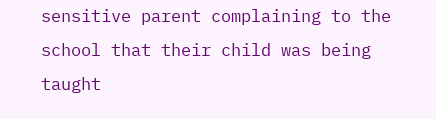sensitive parent complaining to the school that their child was being taught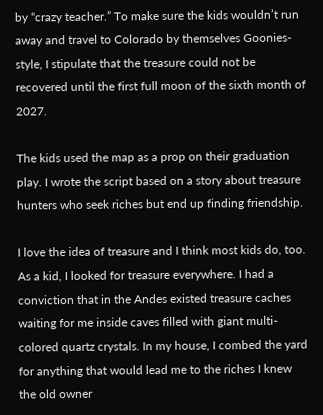by “crazy teacher.” To make sure the kids wouldn’t run away and travel to Colorado by themselves Goonies-style, I stipulate that the treasure could not be recovered until the first full moon of the sixth month of 2027.

The kids used the map as a prop on their graduation play. I wrote the script based on a story about treasure hunters who seek riches but end up finding friendship.

I love the idea of treasure and I think most kids do, too. As a kid, I looked for treasure everywhere. I had a conviction that in the Andes existed treasure caches waiting for me inside caves filled with giant multi-colored quartz crystals. In my house, I combed the yard for anything that would lead me to the riches I knew the old owner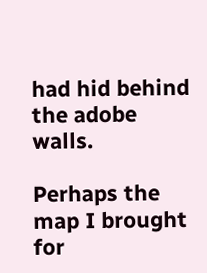had hid behind the adobe walls.

Perhaps the map I brought for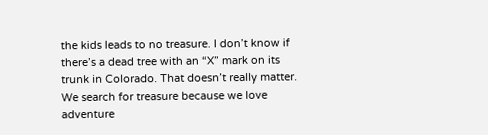the kids leads to no treasure. I don’t know if there’s a dead tree with an “X” mark on its trunk in Colorado. That doesn’t really matter. We search for treasure because we love adventure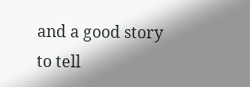and a good story to tell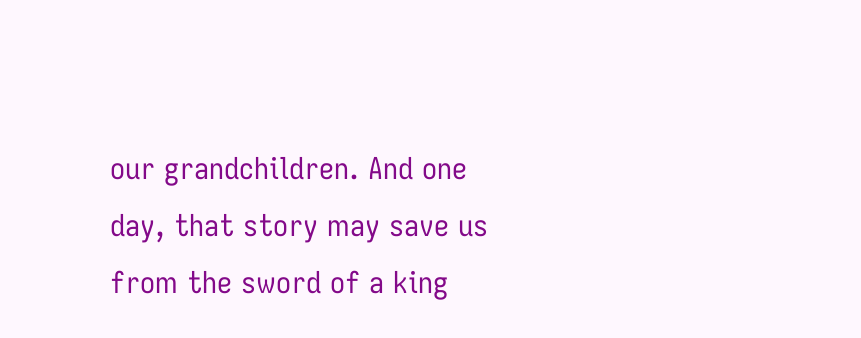our grandchildren. And one day, that story may save us from the sword of a king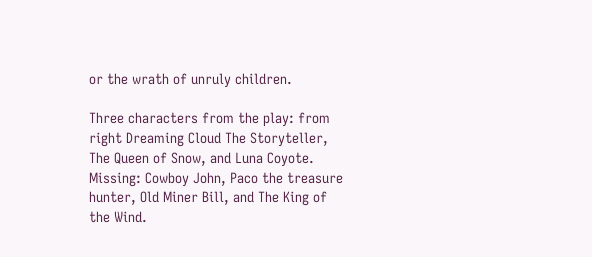or the wrath of unruly children.

Three characters from the play: from right Dreaming Cloud The Storyteller, The Queen of Snow, and Luna Coyote. Missing: Cowboy John, Paco the treasure hunter, Old Miner Bill, and The King of the Wind.